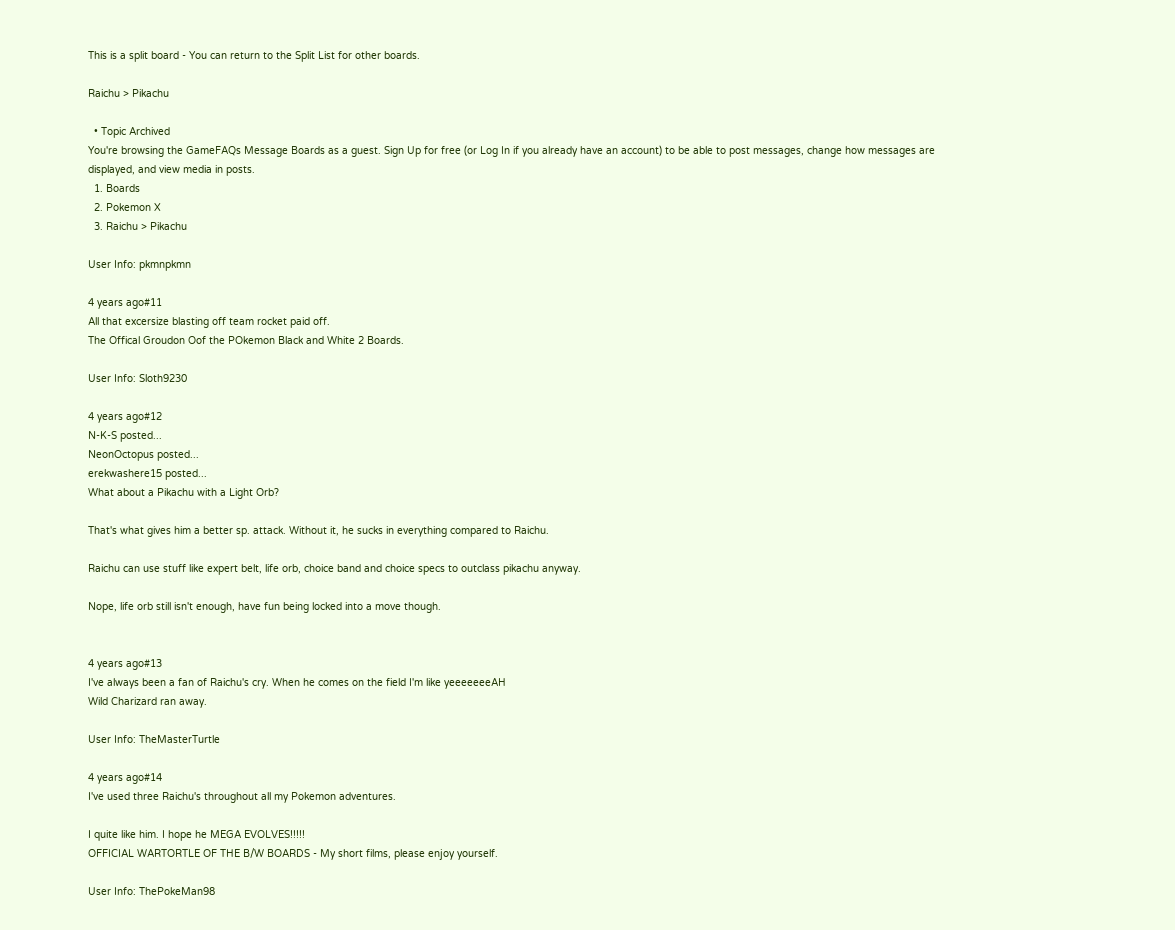This is a split board - You can return to the Split List for other boards.

Raichu > Pikachu

  • Topic Archived
You're browsing the GameFAQs Message Boards as a guest. Sign Up for free (or Log In if you already have an account) to be able to post messages, change how messages are displayed, and view media in posts.
  1. Boards
  2. Pokemon X
  3. Raichu > Pikachu

User Info: pkmnpkmn

4 years ago#11
All that excersize blasting off team rocket paid off.
The Offical Groudon Oof the POkemon Black and White 2 Boards.

User Info: Sloth9230

4 years ago#12
N-K-S posted...
NeonOctopus posted...
erekwashere15 posted...
What about a Pikachu with a Light Orb?

That's what gives him a better sp. attack. Without it, he sucks in everything compared to Raichu.

Raichu can use stuff like expert belt, life orb, choice band and choice specs to outclass pikachu anyway.

Nope, life orb still isn't enough, have fun being locked into a move though.


4 years ago#13
I've always been a fan of Raichu's cry. When he comes on the field I'm like yeeeeeeeAH
Wild Charizard ran away.

User Info: TheMasterTurtle

4 years ago#14
I've used three Raichu's throughout all my Pokemon adventures.

I quite like him. I hope he MEGA EVOLVES!!!!!
OFFICIAL WARTORTLE OF THE B/W BOARDS - My short films, please enjoy yourself.

User Info: ThePokeMan98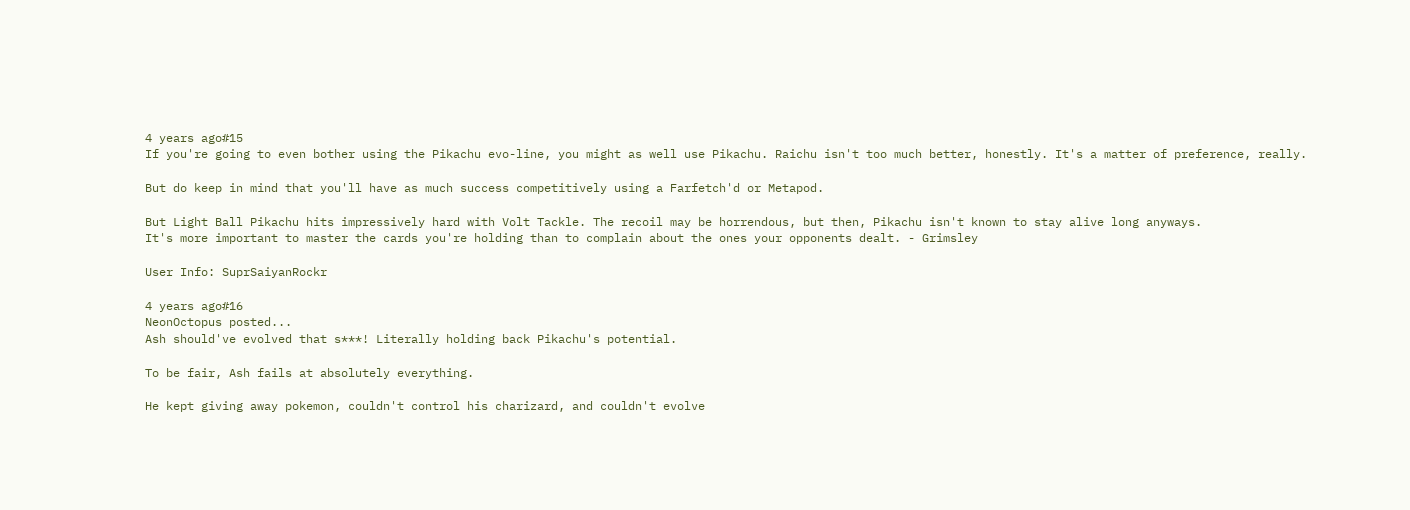4 years ago#15
If you're going to even bother using the Pikachu evo-line, you might as well use Pikachu. Raichu isn't too much better, honestly. It's a matter of preference, really.

But do keep in mind that you'll have as much success competitively using a Farfetch'd or Metapod.

But Light Ball Pikachu hits impressively hard with Volt Tackle. The recoil may be horrendous, but then, Pikachu isn't known to stay alive long anyways.
It's more important to master the cards you're holding than to complain about the ones your opponents dealt. - Grimsley

User Info: SuprSaiyanRockr

4 years ago#16
NeonOctopus posted...
Ash should've evolved that s***! Literally holding back Pikachu's potential.

To be fair, Ash fails at absolutely everything.

He kept giving away pokemon, couldn't control his charizard, and couldn't evolve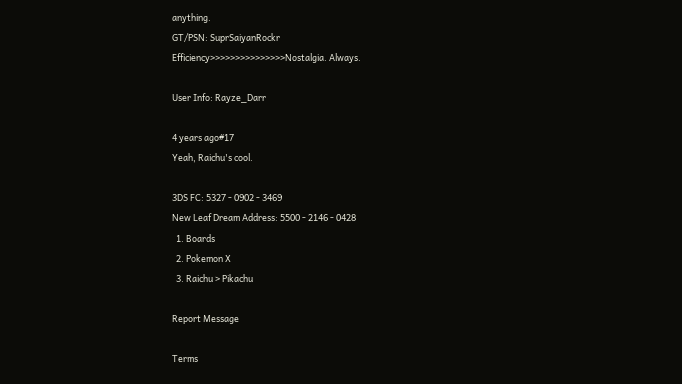anything.
GT/PSN: SuprSaiyanRockr
Efficiency>>>>>>>>>>>>>>>Nostalgia. Always.

User Info: Rayze_Darr

4 years ago#17
Yeah, Raichu's cool.

3DS FC: 5327 - 0902 - 3469
New Leaf Dream Address: 5500 - 2146 - 0428
  1. Boards
  2. Pokemon X
  3. Raichu > Pikachu

Report Message

Terms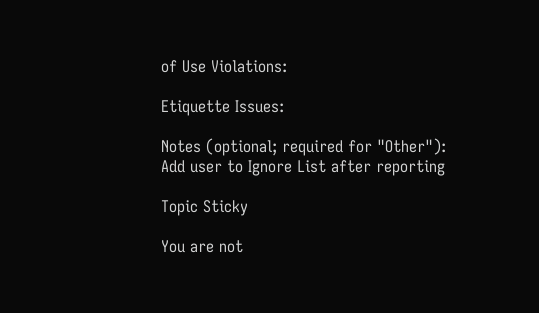of Use Violations:

Etiquette Issues:

Notes (optional; required for "Other"):
Add user to Ignore List after reporting

Topic Sticky

You are not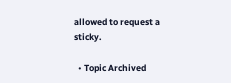allowed to request a sticky.

  • Topic Archived